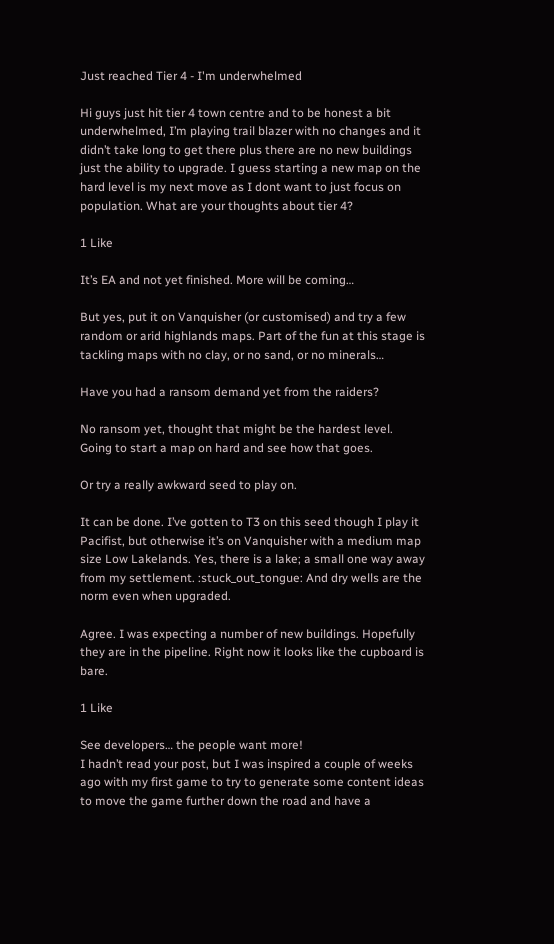Just reached Tier 4 - I'm underwhelmed

Hi guys just hit tier 4 town centre and to be honest a bit underwhelmed, I’m playing trail blazer with no changes and it didn’t take long to get there plus there are no new buildings just the ability to upgrade. I guess starting a new map on the hard level is my next move as I dont want to just focus on population. What are your thoughts about tier 4?

1 Like

It’s EA and not yet finished. More will be coming…

But yes, put it on Vanquisher (or customised) and try a few random or arid highlands maps. Part of the fun at this stage is tackling maps with no clay, or no sand, or no minerals…

Have you had a ransom demand yet from the raiders?

No ransom yet, thought that might be the hardest level. Going to start a map on hard and see how that goes.

Or try a really awkward seed to play on.

It can be done. I’ve gotten to T3 on this seed though I play it Pacifist, but otherwise it’s on Vanquisher with a medium map size Low Lakelands. Yes, there is a lake; a small one way away from my settlement. :stuck_out_tongue: And dry wells are the norm even when upgraded.

Agree. I was expecting a number of new buildings. Hopefully they are in the pipeline. Right now it looks like the cupboard is bare.

1 Like

See developers… the people want more!
I hadn’t read your post, but I was inspired a couple of weeks ago with my first game to try to generate some content ideas to move the game further down the road and have a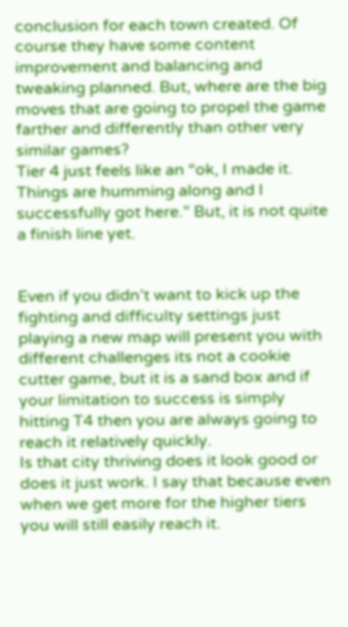conclusion for each town created. Of course they have some content improvement and balancing and tweaking planned. But, where are the big moves that are going to propel the game farther and differently than other very similar games?
Tier 4 just feels like an “ok, I made it. Things are humming along and I successfully got here.” But, it is not quite a finish line yet.


Even if you didn’t want to kick up the fighting and difficulty settings just playing a new map will present you with different challenges its not a cookie cutter game, but it is a sand box and if your limitation to success is simply hitting T4 then you are always going to reach it relatively quickly.
Is that city thriving does it look good or does it just work. I say that because even when we get more for the higher tiers you will still easily reach it.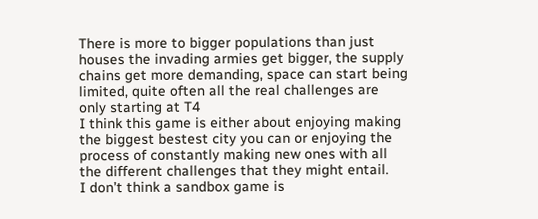There is more to bigger populations than just houses the invading armies get bigger, the supply chains get more demanding, space can start being limited, quite often all the real challenges are only starting at T4
I think this game is either about enjoying making the biggest bestest city you can or enjoying the process of constantly making new ones with all the different challenges that they might entail.
I don’t think a sandbox game is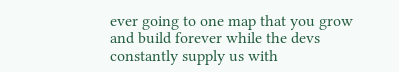ever going to one map that you grow and build forever while the devs constantly supply us with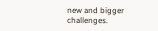new and bigger challenges.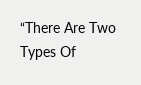“There Are Two Types Of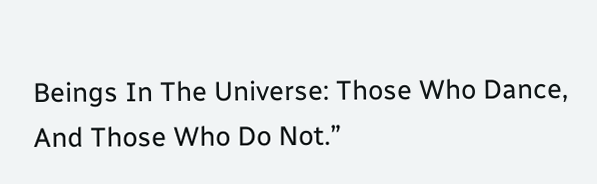Beings In The Universe: Those Who Dance, And Those Who Do Not.”